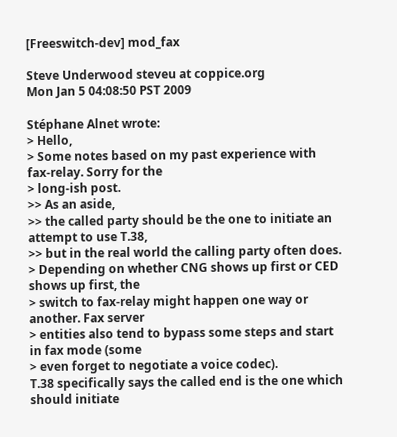[Freeswitch-dev] mod_fax

Steve Underwood steveu at coppice.org
Mon Jan 5 04:08:50 PST 2009

Stéphane Alnet wrote:
> Hello,
> Some notes based on my past experience with fax-relay. Sorry for the
> long-ish post.
>> As an aside,
>> the called party should be the one to initiate an attempt to use T.38,
>> but in the real world the calling party often does.
> Depending on whether CNG shows up first or CED shows up first, the
> switch to fax-relay might happen one way or another. Fax server
> entities also tend to bypass some steps and start in fax mode (some
> even forget to negotiate a voice codec).
T.38 specifically says the called end is the one which should initiate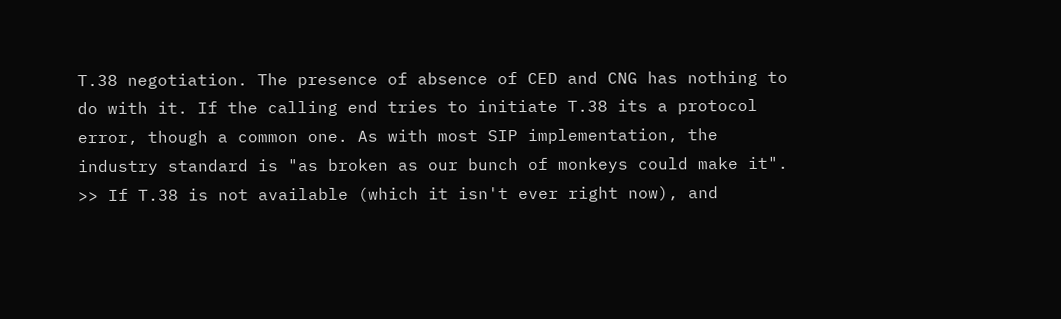T.38 negotiation. The presence of absence of CED and CNG has nothing to
do with it. If the calling end tries to initiate T.38 its a protocol
error, though a common one. As with most SIP implementation, the
industry standard is "as broken as our bunch of monkeys could make it".
>> If T.38 is not available (which it isn't ever right now), and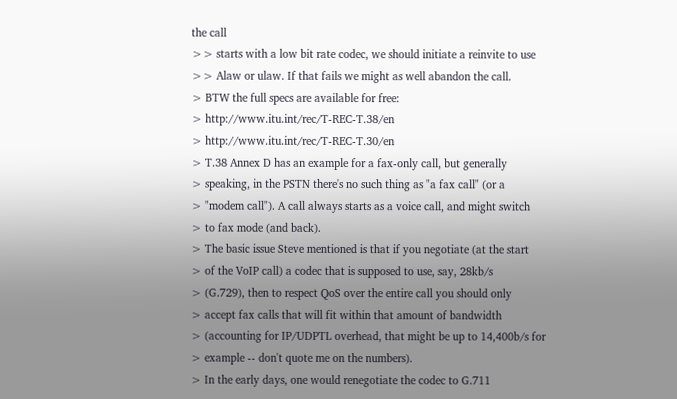the call
>> starts with a low bit rate codec, we should initiate a reinvite to use
>> Alaw or ulaw. If that fails we might as well abandon the call.
> BTW the full specs are available for free:
> http://www.itu.int/rec/T-REC-T.38/en
> http://www.itu.int/rec/T-REC-T.30/en
> T.38 Annex D has an example for a fax-only call, but generally
> speaking, in the PSTN there's no such thing as "a fax call" (or a
> "modem call"). A call always starts as a voice call, and might switch
> to fax mode (and back).
> The basic issue Steve mentioned is that if you negotiate (at the start
> of the VoIP call) a codec that is supposed to use, say, 28kb/s
> (G.729), then to respect QoS over the entire call you should only
> accept fax calls that will fit within that amount of bandwidth
> (accounting for IP/UDPTL overhead, that might be up to 14,400b/s for
> example -- don't quote me on the numbers).
> In the early days, one would renegotiate the codec to G.711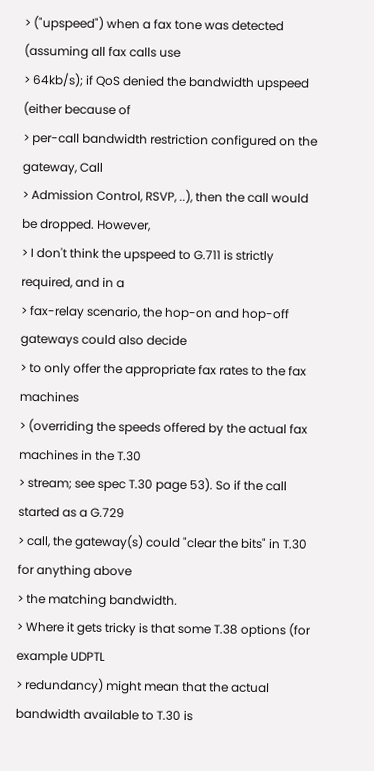> ("upspeed") when a fax tone was detected (assuming all fax calls use
> 64kb/s); if QoS denied the bandwidth upspeed (either because of
> per-call bandwidth restriction configured on the gateway, Call
> Admission Control, RSVP, ..), then the call would be dropped. However,
> I don't think the upspeed to G.711 is strictly required, and in a
> fax-relay scenario, the hop-on and hop-off gateways could also decide
> to only offer the appropriate fax rates to the fax machines
> (overriding the speeds offered by the actual fax machines in the T.30
> stream; see spec T.30 page 53). So if the call started as a G.729
> call, the gateway(s) could "clear the bits" in T.30 for anything above
> the matching bandwidth.
> Where it gets tricky is that some T.38 options (for example UDPTL
> redundancy) might mean that the actual bandwidth available to T.30 is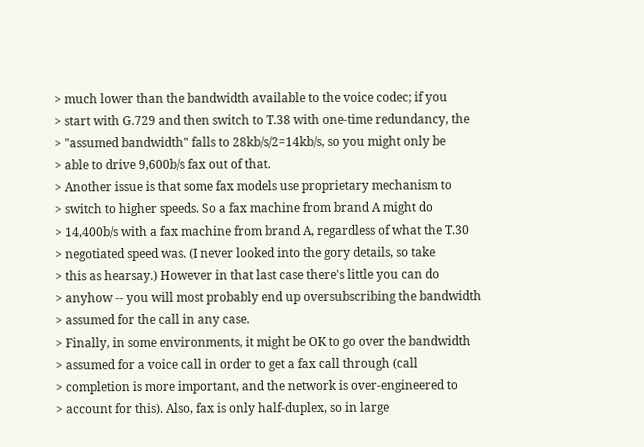> much lower than the bandwidth available to the voice codec; if you
> start with G.729 and then switch to T.38 with one-time redundancy, the
> "assumed bandwidth" falls to 28kb/s/2=14kb/s, so you might only be
> able to drive 9,600b/s fax out of that.
> Another issue is that some fax models use proprietary mechanism to
> switch to higher speeds. So a fax machine from brand A might do
> 14,400b/s with a fax machine from brand A, regardless of what the T.30
> negotiated speed was. (I never looked into the gory details, so take
> this as hearsay.) However in that last case there's little you can do
> anyhow -- you will most probably end up oversubscribing the bandwidth
> assumed for the call in any case.
> Finally, in some environments, it might be OK to go over the bandwidth
> assumed for a voice call in order to get a fax call through (call
> completion is more important, and the network is over-engineered to
> account for this). Also, fax is only half-duplex, so in large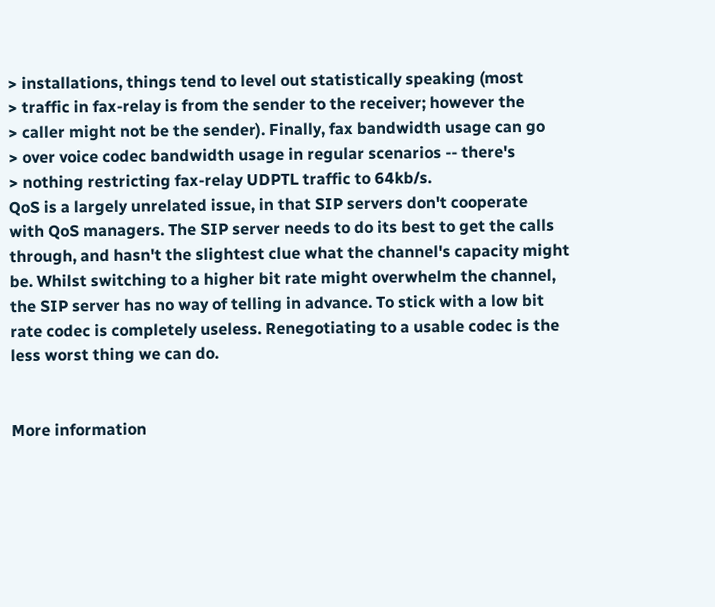> installations, things tend to level out statistically speaking (most
> traffic in fax-relay is from the sender to the receiver; however the
> caller might not be the sender). Finally, fax bandwidth usage can go
> over voice codec bandwidth usage in regular scenarios -- there's
> nothing restricting fax-relay UDPTL traffic to 64kb/s.
QoS is a largely unrelated issue, in that SIP servers don't cooperate
with QoS managers. The SIP server needs to do its best to get the calls
through, and hasn't the slightest clue what the channel's capacity might
be. Whilst switching to a higher bit rate might overwhelm the channel,
the SIP server has no way of telling in advance. To stick with a low bit
rate codec is completely useless. Renegotiating to a usable codec is the
less worst thing we can do.


More information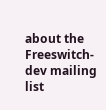about the Freeswitch-dev mailing list